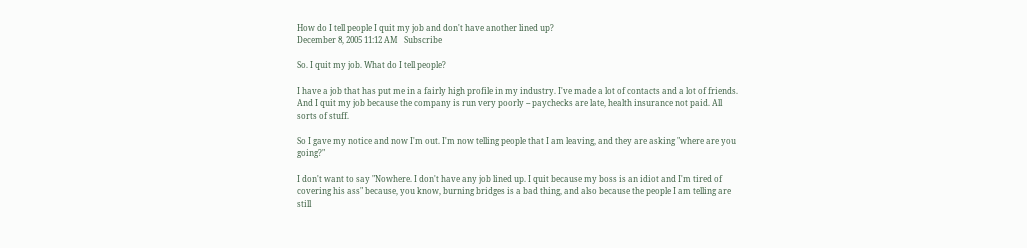How do I tell people I quit my job and don't have another lined up?
December 8, 2005 11:12 AM   Subscribe

So. I quit my job. What do I tell people?

I have a job that has put me in a fairly high profile in my industry. I've made a lot of contacts and a lot of friends. And I quit my job because the company is run very poorly -- paychecks are late, health insurance not paid. All sorts of stuff.

So I gave my notice and now I'm out. I'm now telling people that I am leaving, and they are asking "where are you going?"

I don't want to say "Nowhere. I don't have any job lined up. I quit because my boss is an idiot and I'm tired of covering his ass" because, you know, burning bridges is a bad thing, and also because the people I am telling are still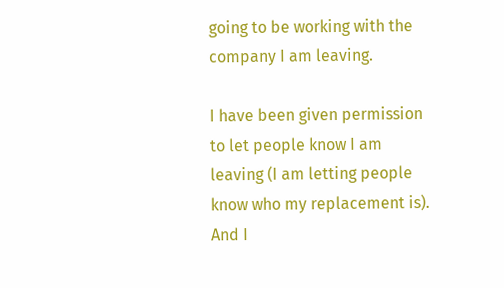going to be working with the company I am leaving.

I have been given permission to let people know I am leaving (I am letting people know who my replacement is). And I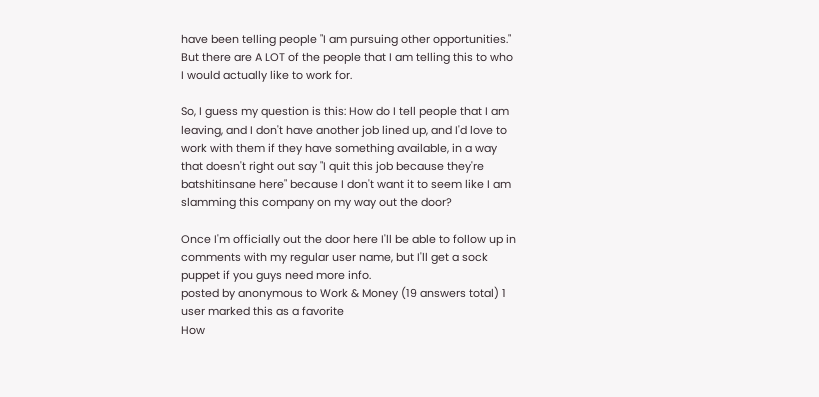have been telling people "I am pursuing other opportunities." But there are A LOT of the people that I am telling this to who I would actually like to work for.

So, I guess my question is this: How do I tell people that I am leaving, and I don't have another job lined up, and I'd love to work with them if they have something available, in a way that doesn't right out say "I quit this job because they're batshitinsane here" because I don't want it to seem like I am slamming this company on my way out the door?

Once I'm officially out the door here I'll be able to follow up in comments with my regular user name, but I'll get a sock puppet if you guys need more info.
posted by anonymous to Work & Money (19 answers total) 1 user marked this as a favorite
How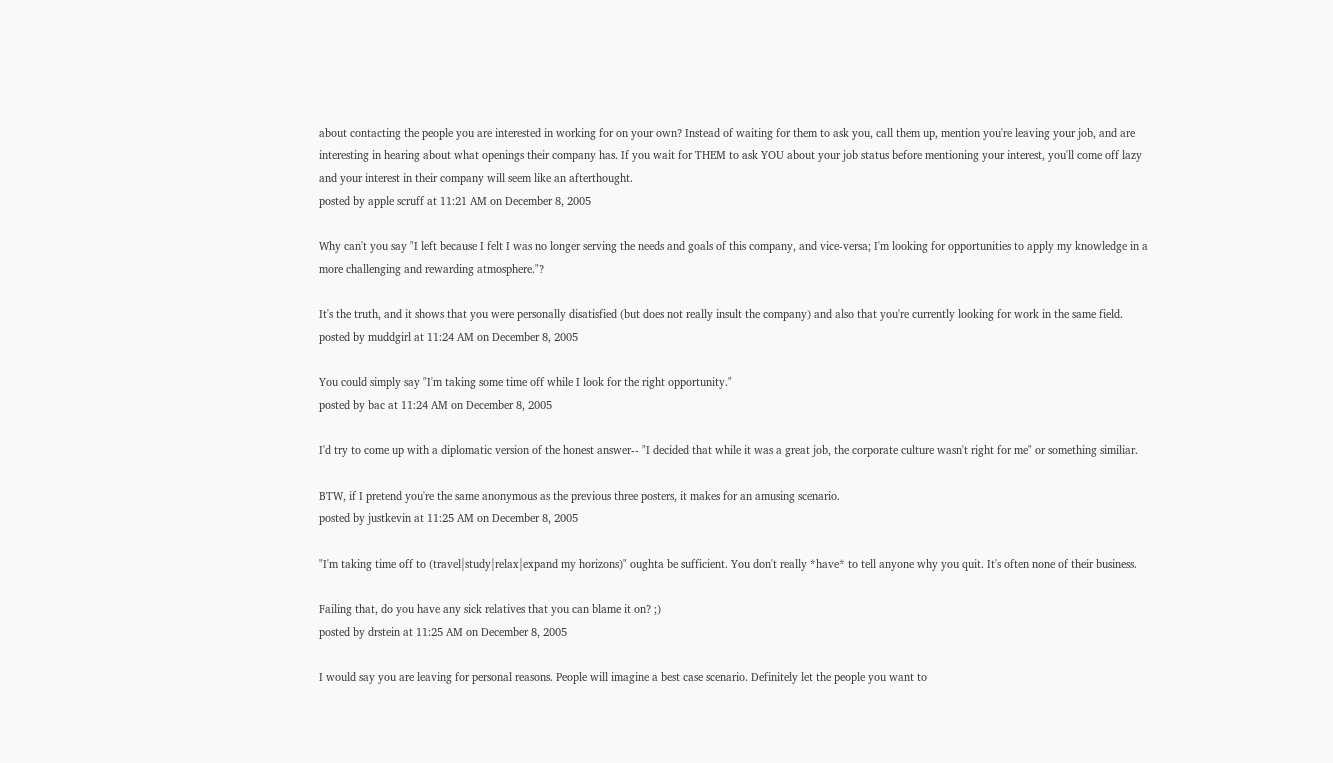about contacting the people you are interested in working for on your own? Instead of waiting for them to ask you, call them up, mention you're leaving your job, and are interesting in hearing about what openings their company has. If you wait for THEM to ask YOU about your job status before mentioning your interest, you'll come off lazy and your interest in their company will seem like an afterthought.
posted by apple scruff at 11:21 AM on December 8, 2005

Why can't you say "I left because I felt I was no longer serving the needs and goals of this company, and vice-versa; I'm looking for opportunities to apply my knowledge in a more challenging and rewarding atmosphere."?

It's the truth, and it shows that you were personally disatisfied (but does not really insult the company) and also that you're currently looking for work in the same field.
posted by muddgirl at 11:24 AM on December 8, 2005

You could simply say "I'm taking some time off while I look for the right opportunity."
posted by bac at 11:24 AM on December 8, 2005

I'd try to come up with a diplomatic version of the honest answer-- "I decided that while it was a great job, the corporate culture wasn't right for me" or something similiar.

BTW, if I pretend you're the same anonymous as the previous three posters, it makes for an amusing scenario.
posted by justkevin at 11:25 AM on December 8, 2005

"I'm taking time off to (travel|study|relax|expand my horizons)" oughta be sufficient. You don't really *have* to tell anyone why you quit. It's often none of their business.

Failing that, do you have any sick relatives that you can blame it on? ;)
posted by drstein at 11:25 AM on December 8, 2005

I would say you are leaving for personal reasons. People will imagine a best case scenario. Definitely let the people you want to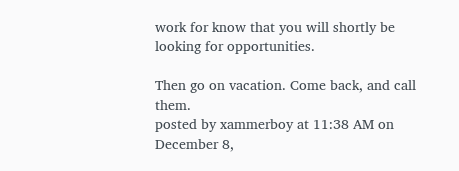work for know that you will shortly be looking for opportunities.

Then go on vacation. Come back, and call them.
posted by xammerboy at 11:38 AM on December 8,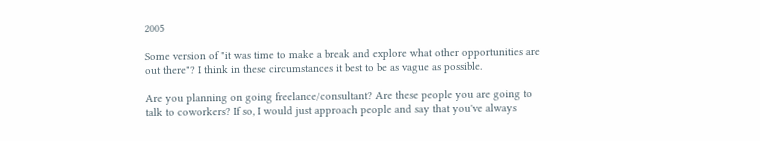2005

Some version of "it was time to make a break and explore what other opportunities are out there"? I think in these circumstances it best to be as vague as possible.

Are you planning on going freelance/consultant? Are these people you are going to talk to coworkers? If so, I would just approach people and say that you've always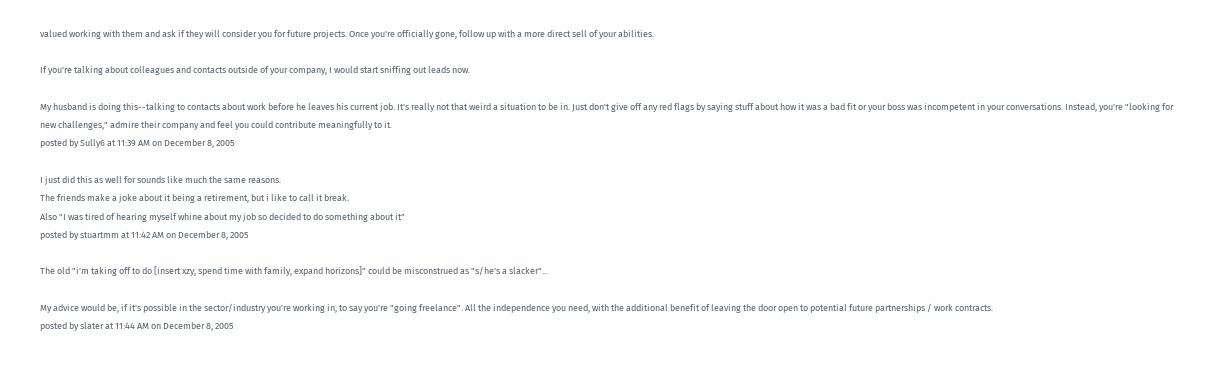valued working with them and ask if they will consider you for future projects. Once you're officially gone, follow up with a more direct sell of your abilities.

If you're talking about colleagues and contacts outside of your company, I would start sniffing out leads now.

My husband is doing this--talking to contacts about work before he leaves his current job. It's really not that weird a situation to be in. Just don't give off any red flags by saying stuff about how it was a bad fit or your boss was incompetent in your conversations. Instead, you're "looking for new challenges," admire their company and feel you could contribute meaningfully to it.
posted by Sully6 at 11:39 AM on December 8, 2005

I just did this as well for sounds like much the same reasons.
The friends make a joke about it being a retirement, but i like to call it break.
Also "I was tired of hearing myself whine about my job so decided to do something about it"
posted by stuartmm at 11:42 AM on December 8, 2005

The old "i'm taking off to do [insert xzy, spend time with family, expand horizons]" could be misconstrued as "s/he's a slacker"...

My advice would be, if it's possible in the sector/industry you're working in, to say you're "going freelance". All the independence you need, with the additional benefit of leaving the door open to potential future partnerships / work contracts.
posted by slater at 11:44 AM on December 8, 2005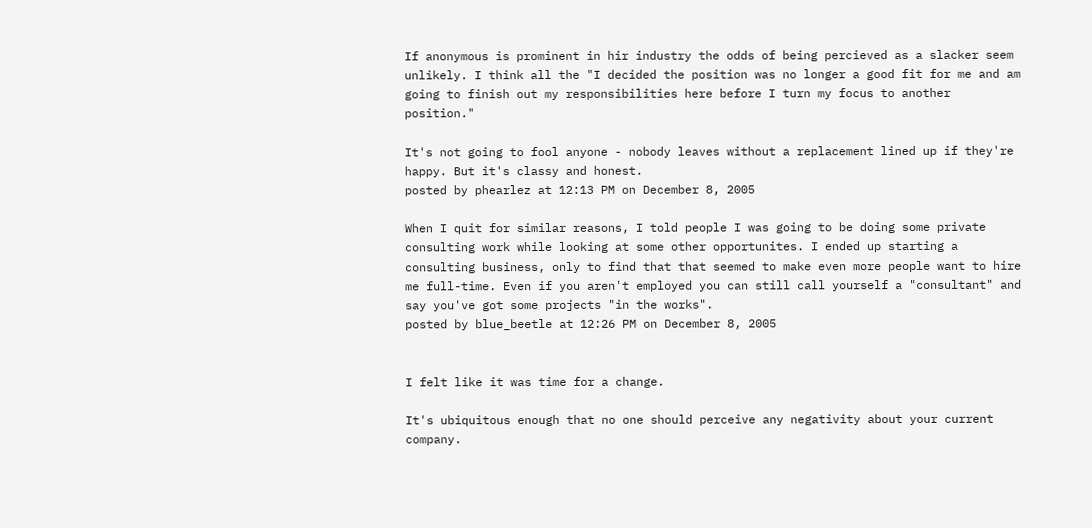If anonymous is prominent in hir industry the odds of being percieved as a slacker seem unlikely. I think all the "I decided the position was no longer a good fit for me and am going to finish out my responsibilities here before I turn my focus to another position."

It's not going to fool anyone - nobody leaves without a replacement lined up if they're happy. But it's classy and honest.
posted by phearlez at 12:13 PM on December 8, 2005

When I quit for similar reasons, I told people I was going to be doing some private consulting work while looking at some other opportunites. I ended up starting a consulting business, only to find that that seemed to make even more people want to hire me full-time. Even if you aren't employed you can still call yourself a "consultant" and say you've got some projects "in the works".
posted by blue_beetle at 12:26 PM on December 8, 2005


I felt like it was time for a change.

It's ubiquitous enough that no one should perceive any negativity about your current company.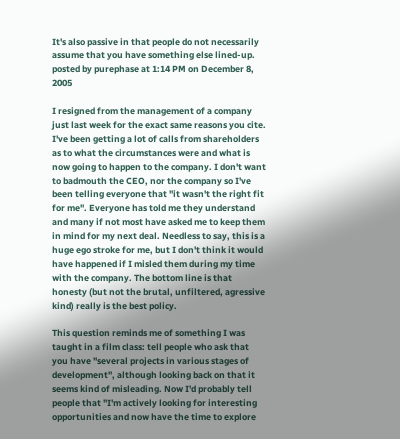It's also passive in that people do not necessarily assume that you have something else lined-up.
posted by purephase at 1:14 PM on December 8, 2005

I resigned from the management of a company just last week for the exact same reasons you cite. I've been getting a lot of calls from shareholders as to what the circumstances were and what is now going to happen to the company. I don't want to badmouth the CEO, nor the company so I've been telling everyone that "it wasn't the right fit for me". Everyone has told me they understand and many if not most have asked me to keep them in mind for my next deal. Needless to say, this is a huge ego stroke for me, but I don't think it would have happened if I misled them during my time with the company. The bottom line is that honesty (but not the brutal, unfiltered, agressive kind) really is the best policy.

This question reminds me of something I was taught in a film class: tell people who ask that you have "several projects in various stages of development", although looking back on that it seems kind of misleading. Now I'd probably tell people that "I'm actively looking for interesting opportunities and now have the time to explore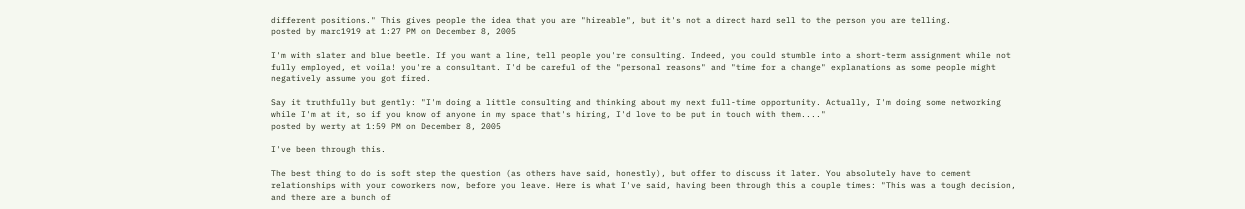different positions." This gives people the idea that you are "hireable", but it's not a direct hard sell to the person you are telling.
posted by marc1919 at 1:27 PM on December 8, 2005

I'm with slater and blue beetle. If you want a line, tell people you're consulting. Indeed, you could stumble into a short-term assignment while not fully employed, et voila! you're a consultant. I'd be careful of the "personal reasons" and "time for a change" explanations as some people might negatively assume you got fired.

Say it truthfully but gently: "I'm doing a little consulting and thinking about my next full-time opportunity. Actually, I'm doing some networking while I'm at it, so if you know of anyone in my space that's hiring, I'd love to be put in touch with them...."
posted by werty at 1:59 PM on December 8, 2005

I've been through this.

The best thing to do is soft step the question (as others have said, honestly), but offer to discuss it later. You absolutely have to cement relationships with your coworkers now, before you leave. Here is what I've said, having been through this a couple times: "This was a tough decision, and there are a bunch of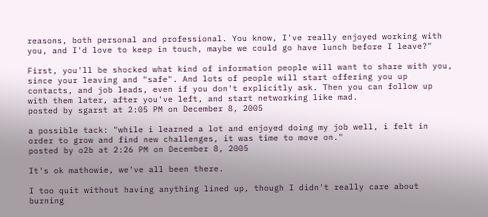reasons, both personal and professional. You know, I've really enjoyed working with you, and I'd love to keep in touch, maybe we could go have lunch before I leave?"

First, you'll be shocked what kind of information people will want to share with you, since your leaving and "safe". And lots of people will start offering you up contacts, and job leads, even if you don't explicitly ask. Then you can follow up with them later, after you've left, and start networking like mad.
posted by sgarst at 2:05 PM on December 8, 2005

a possible tack: "while i learned a lot and enjoyed doing my job well, i felt in order to grow and find new challenges, it was time to move on."
posted by o2b at 2:26 PM on December 8, 2005

It's ok mathowie, we've all been there.

I too quit without having anything lined up, though I didn't really care about burning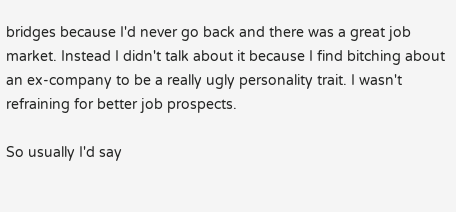bridges because I'd never go back and there was a great job market. Instead I didn't talk about it because I find bitching about an ex-company to be a really ugly personality trait. I wasn't refraining for better job prospects.

So usually I'd say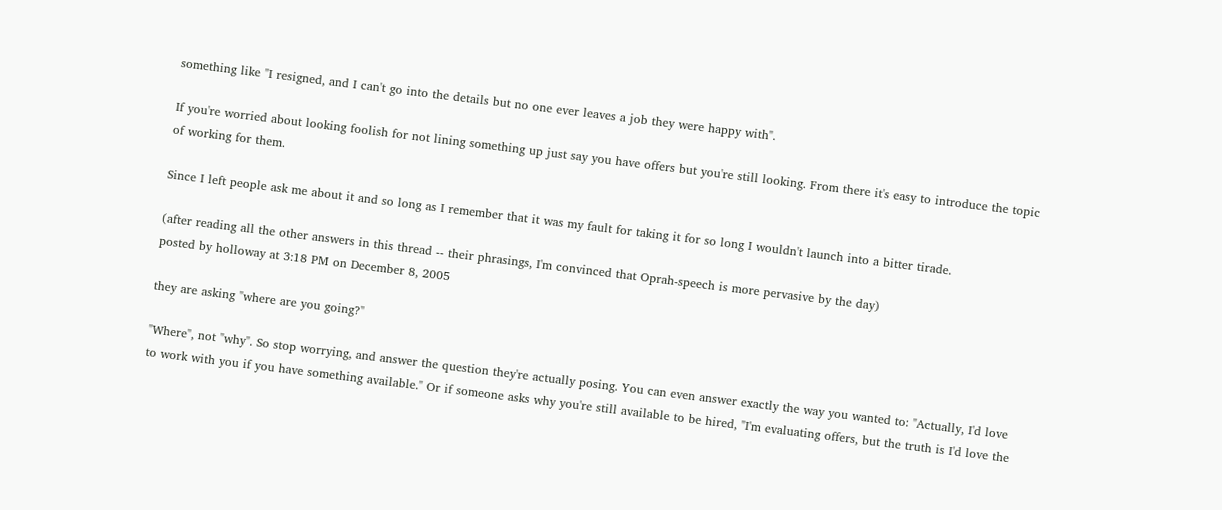something like "I resigned, and I can't go into the details but no one ever leaves a job they were happy with".

If you're worried about looking foolish for not lining something up just say you have offers but you're still looking. From there it's easy to introduce the topic of working for them.

Since I left people ask me about it and so long as I remember that it was my fault for taking it for so long I wouldn't launch into a bitter tirade.

(after reading all the other answers in this thread -- their phrasings, I'm convinced that Oprah-speech is more pervasive by the day)
posted by holloway at 3:18 PM on December 8, 2005

they are asking "where are you going?"

"Where", not "why". So stop worrying, and answer the question they're actually posing. You can even answer exactly the way you wanted to: "Actually, I'd love to work with you if you have something available." Or if someone asks why you're still available to be hired, "I'm evaluating offers, but the truth is I'd love the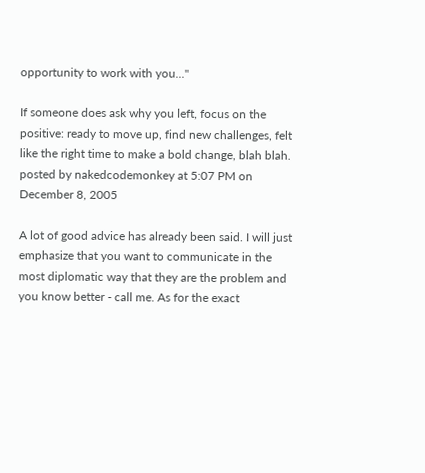opportunity to work with you..."

If someone does ask why you left, focus on the positive: ready to move up, find new challenges, felt like the right time to make a bold change, blah blah.
posted by nakedcodemonkey at 5:07 PM on December 8, 2005

A lot of good advice has already been said. I will just emphasize that you want to communicate in the most diplomatic way that they are the problem and you know better - call me. As for the exact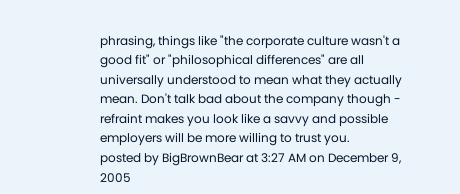phrasing, things like "the corporate culture wasn't a good fit" or "philosophical differences" are all universally understood to mean what they actually mean. Don't talk bad about the company though - refraint makes you look like a savvy and possible employers will be more willing to trust you.
posted by BigBrownBear at 3:27 AM on December 9, 2005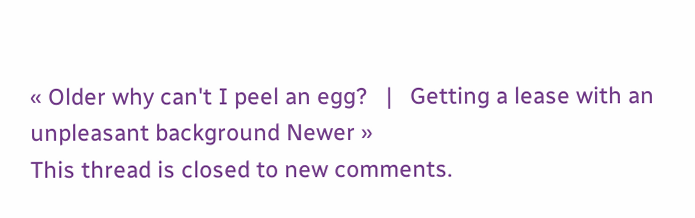« Older why can't I peel an egg?   |   Getting a lease with an unpleasant background Newer »
This thread is closed to new comments.